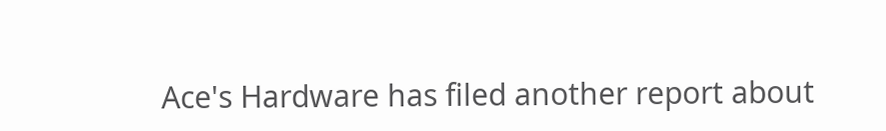Ace's Hardware has filed another report about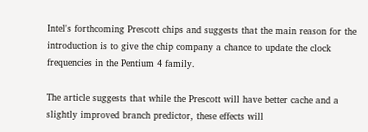Intel's forthcoming Prescott chips and suggests that the main reason for the introduction is to give the chip company a chance to update the clock frequencies in the Pentium 4 family.

The article suggests that while the Prescott will have better cache and a slightly improved branch predictor, these effects will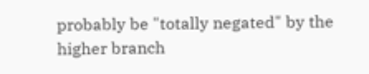probably be "totally negated" by the higher branch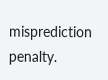misprediction penalty.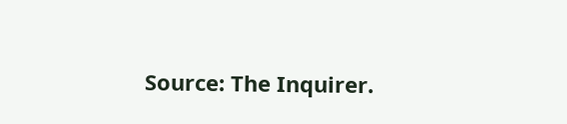Source: The Inquirer.